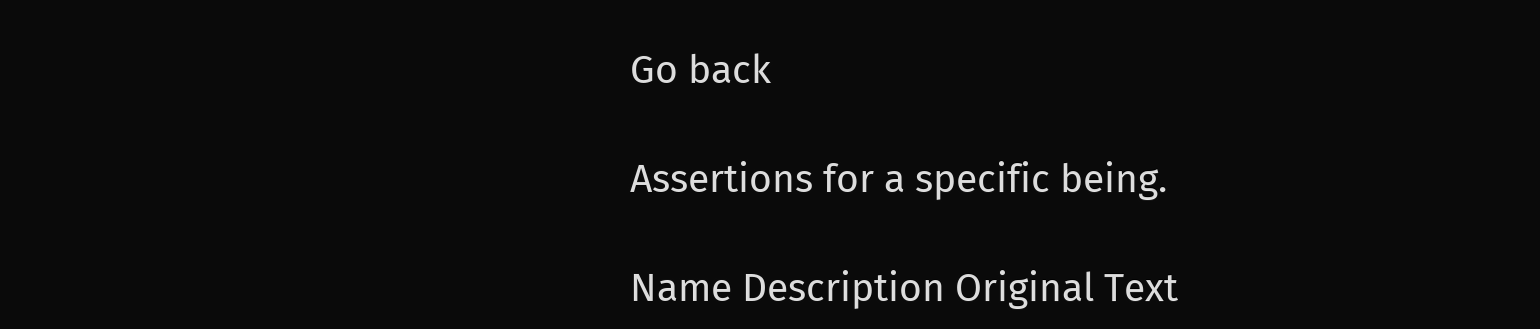Go back

Assertions for a specific being.

Name Description Original Text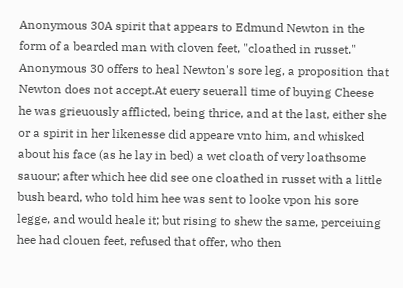Anonymous 30A spirit that appears to Edmund Newton in the form of a bearded man with cloven feet, "cloathed in russet." Anonymous 30 offers to heal Newton's sore leg, a proposition that Newton does not accept.At euery seuerall time of buying Cheese he was grieuously afflicted, being thrice, and at the last, either she or a spirit in her likenesse did appeare vnto him, and whisked about his face (as he lay in bed) a wet cloath of very loathsome sauour; after which hee did see one cloathed in russet with a little bush beard, who told him hee was sent to looke vpon his sore legge, and would heale it; but rising to shew the same, perceiuing hee had clouen feet, refused that offer, who then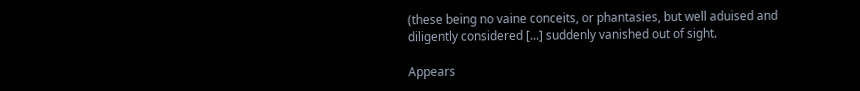(these being no vaine conceits, or phantasies, but well aduised and diligently considered [...] suddenly vanished out of sight.

Appears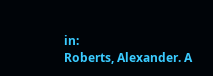in:
Roberts, Alexander. A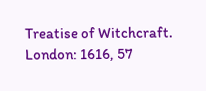Treatise of Witchcraft. London: 1616, 57